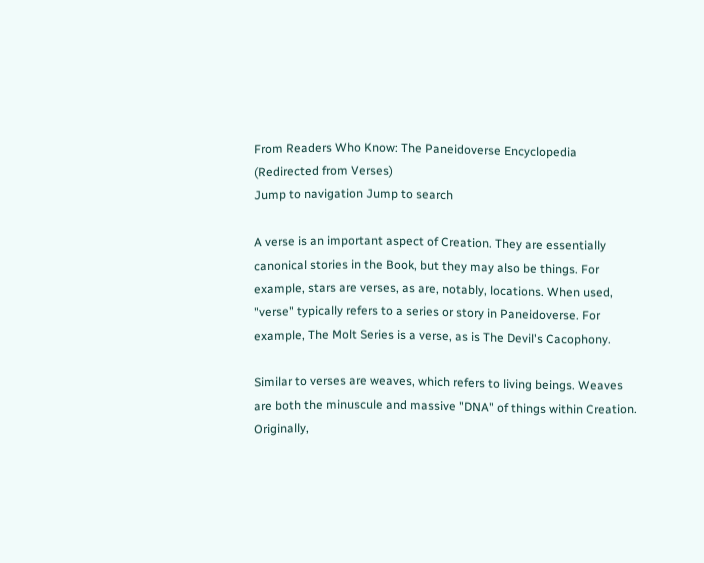From Readers Who Know: The Paneidoverse Encyclopedia
(Redirected from Verses)
Jump to navigation Jump to search

A verse is an important aspect of Creation. They are essentially canonical stories in the Book, but they may also be things. For example, stars are verses, as are, notably, locations. When used, "verse" typically refers to a series or story in Paneidoverse. For example, The Molt Series is a verse, as is The Devil's Cacophony.

Similar to verses are weaves, which refers to living beings. Weaves are both the minuscule and massive "DNA" of things within Creation. Originally,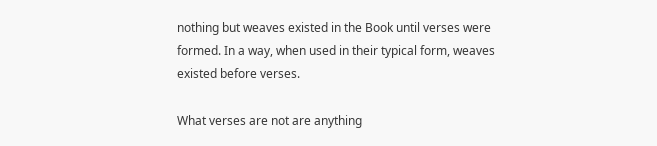nothing but weaves existed in the Book until verses were formed. In a way, when used in their typical form, weaves existed before verses.

What verses are not are anything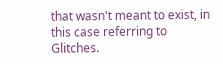that wasn't meant to exist, in this case referring to Glitches.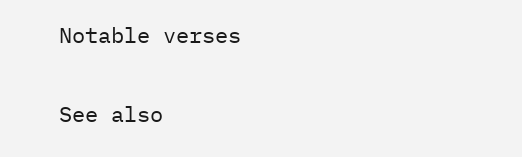Notable verses

See also